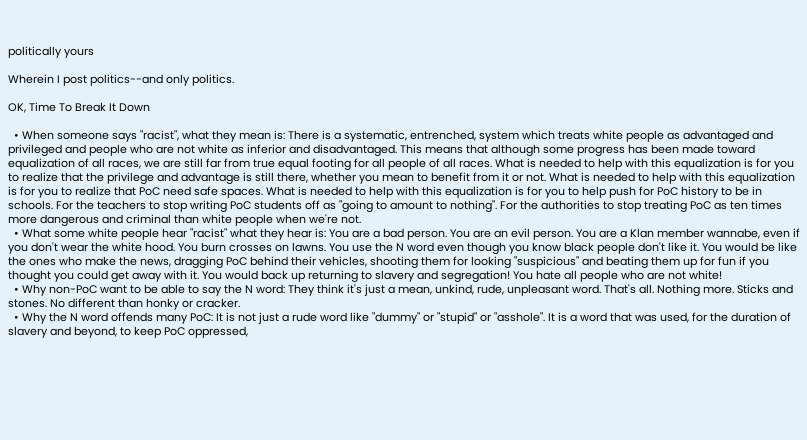politically yours

Wherein I post politics--and only politics.

OK, Time To Break It Down

  • When someone says "racist", what they mean is: There is a systematic, entrenched, system which treats white people as advantaged and privileged and people who are not white as inferior and disadvantaged. This means that although some progress has been made toward equalization of all races, we are still far from true equal footing for all people of all races. What is needed to help with this equalization is for you to realize that the privilege and advantage is still there, whether you mean to benefit from it or not. What is needed to help with this equalization is for you to realize that PoC need safe spaces. What is needed to help with this equalization is for you to help push for PoC history to be in schools. For the teachers to stop writing PoC students off as "going to amount to nothing". For the authorities to stop treating PoC as ten times more dangerous and criminal than white people when we're not.
  • What some white people hear "racist" what they hear is: You are a bad person. You are an evil person. You are a Klan member wannabe, even if you don't wear the white hood. You burn crosses on lawns. You use the N word even though you know black people don't like it. You would be like the ones who make the news, dragging PoC behind their vehicles, shooting them for looking "suspicious" and beating them up for fun if you thought you could get away with it. You would back up returning to slavery and segregation! You hate all people who are not white!
  • Why non-PoC want to be able to say the N word: They think it's just a mean, unkind, rude, unpleasant word. That's all. Nothing more. Sticks and stones. No different than honky or cracker.
  • Why the N word offends many PoC: It is not just a rude word like "dummy" or "stupid" or "asshole". It is a word that was used, for the duration of slavery and beyond, to keep PoC oppressed,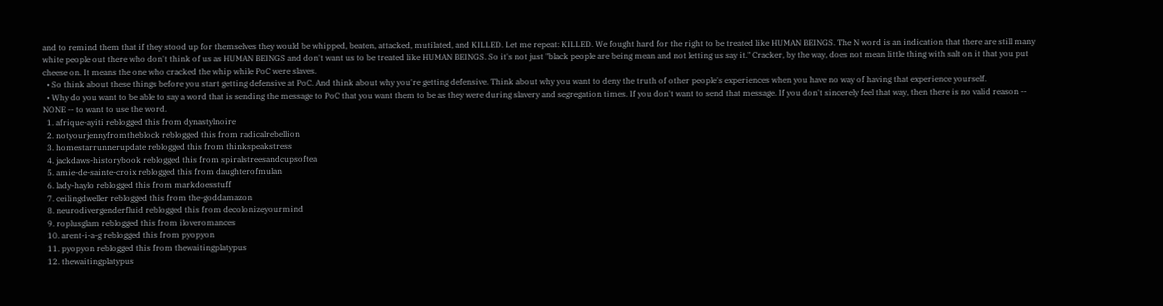and to remind them that if they stood up for themselves they would be whipped, beaten, attacked, mutilated, and KILLED. Let me repeat: KILLED. We fought hard for the right to be treated like HUMAN BEINGS. The N word is an indication that there are still many white people out there who don't think of us as HUMAN BEINGS and don't want us to be treated like HUMAN BEINGS. So it's not just "black people are being mean and not letting us say it." Cracker, by the way, does not mean little thing with salt on it that you put cheese on. It means the one who cracked the whip while PoC were slaves.
  • So think about these things before you start getting defensive at PoC. And think about why you're getting defensive. Think about why you want to deny the truth of other people's experiences when you have no way of having that experience yourself.
  • Why do you want to be able to say a word that is sending the message to PoC that you want them to be as they were during slavery and segregation times. If you don't want to send that message. If you don't sincerely feel that way, then there is no valid reason -- NONE -- to want to use the word.
  1. afrique-ayiti reblogged this from dynastylnoire
  2. notyourjennyfromtheblock reblogged this from radicalrebellion
  3. homestarrunnerupdate reblogged this from thinkspeakstress
  4. jackdaws-historybook reblogged this from spiralstreesandcupsoftea
  5. amie-de-sainte-croix reblogged this from daughterofmulan
  6. lady-haylo reblogged this from markdoesstuff
  7. ceilingdweller reblogged this from the-goddamazon
  8. neurodivergenderfluid reblogged this from decolonizeyourmind
  9. roplusglam reblogged this from iloveromances
  10. arent-i-a-g reblogged this from pyopyon
  11. pyopyon reblogged this from thewaitingplatypus
  12. thewaitingplatypus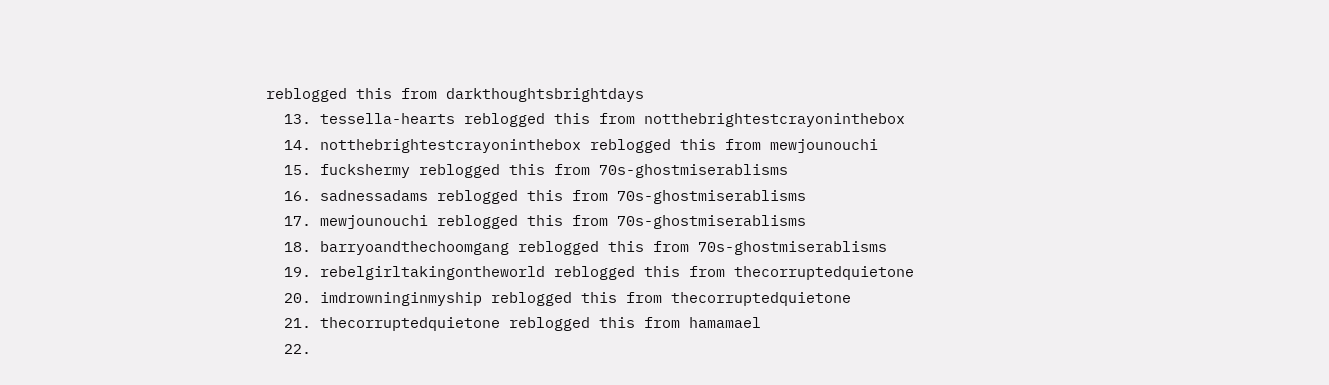reblogged this from darkthoughtsbrightdays
  13. tessella-hearts reblogged this from notthebrightestcrayoninthebox
  14. notthebrightestcrayoninthebox reblogged this from mewjounouchi
  15. fuckshermy reblogged this from 70s-ghostmiserablisms
  16. sadnessadams reblogged this from 70s-ghostmiserablisms
  17. mewjounouchi reblogged this from 70s-ghostmiserablisms
  18. barryoandthechoomgang reblogged this from 70s-ghostmiserablisms
  19. rebelgirltakingontheworld reblogged this from thecorruptedquietone
  20. imdrowninginmyship reblogged this from thecorruptedquietone
  21. thecorruptedquietone reblogged this from hamamael
  22.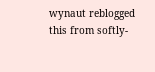wynaut reblogged this from softly-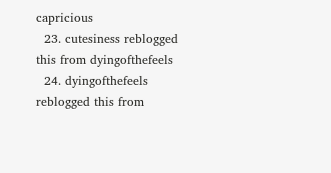capricious
  23. cutesiness reblogged this from dyingofthefeels
  24. dyingofthefeels reblogged this from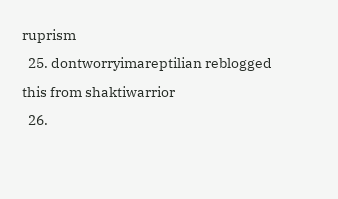ruprism
  25. dontworryimareptilian reblogged this from shaktiwarrior
  26.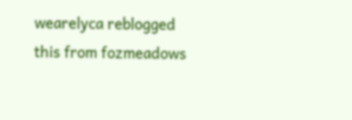wearelyca reblogged this from fozmeadows